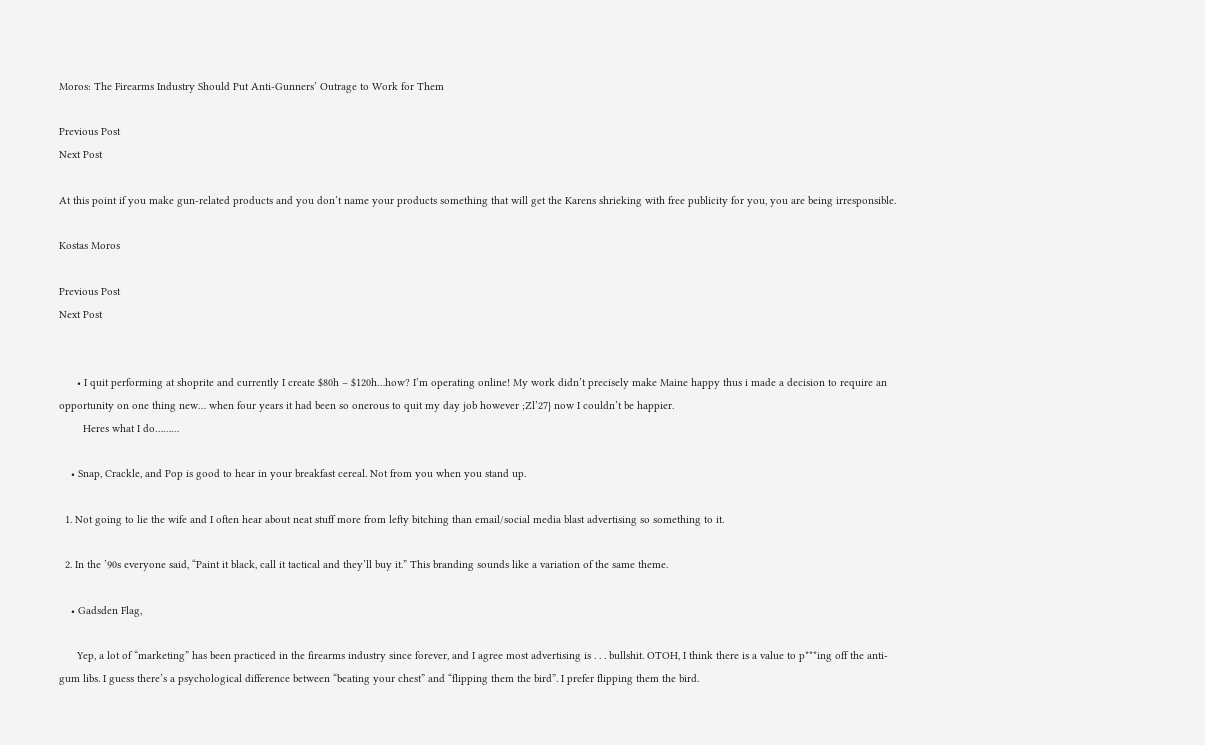Moros: The Firearms Industry Should Put Anti-Gunners’ Outrage to Work for Them

Previous Post
Next Post

At this point if you make gun-related products and you don’t name your products something that will get the Karens shrieking with free publicity for you, you are being irresponsible.

Kostas Moros

Previous Post
Next Post


      • I quit performing at shoprite and currently I create $80h – $120h…how? I’m operating online! My work didn’t precisely make Maine happy thus i made a decision to require an opportunity on one thing new… when four years it had been so onerous to quit my day job however ;Zl’27} now I couldn’t be happier.
        Heres what I do………

    • Snap, Crackle, and Pop is good to hear in your breakfast cereal. Not from you when you stand up.

  1. Not going to lie the wife and I often hear about neat stuff more from lefty bitching than email/social media blast advertising so something to it.

  2. In the ’90s everyone said, “Paint it black, call it tactical and they’ll buy it.” This branding sounds like a variation of the same theme.

    • Gadsden Flag,

      Yep, a lot of “marketing” has been practiced in the firearms industry since forever, and I agree most advertising is . . . bullshit. OTOH, I think there is a value to p***ing off the anti-gum libs. I guess there’s a psychological difference between “beating your chest” and “flipping them the bird”. I prefer flipping them the bird.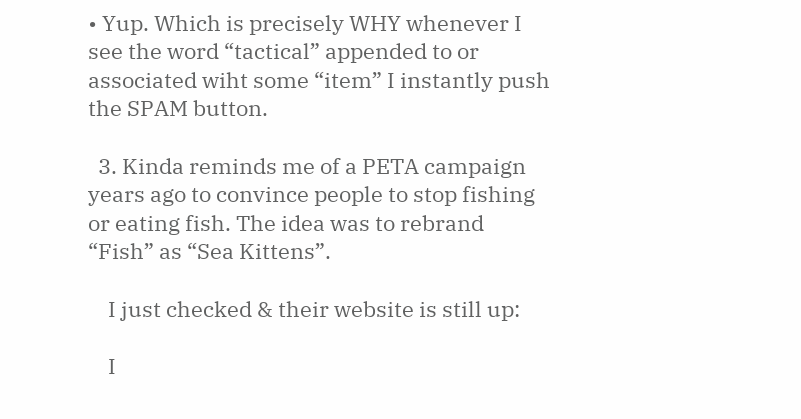• Yup. Which is precisely WHY whenever I see the word “tactical” appended to or associated wiht some “item” I instantly push the SPAM button.

  3. Kinda reminds me of a PETA campaign years ago to convince people to stop fishing or eating fish. The idea was to rebrand “Fish” as “Sea Kittens”.

    I just checked & their website is still up:

    I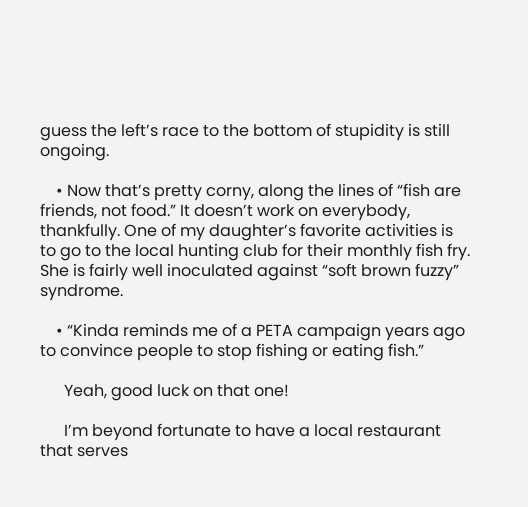guess the left’s race to the bottom of stupidity is still ongoing.

    • Now that’s pretty corny, along the lines of “fish are friends, not food.” It doesn’t work on everybody, thankfully. One of my daughter’s favorite activities is to go to the local hunting club for their monthly fish fry. She is fairly well inoculated against “soft brown fuzzy” syndrome.

    • “Kinda reminds me of a PETA campaign years ago to convince people to stop fishing or eating fish.”

      Yeah, good luck on that one!

      I’m beyond fortunate to have a local restaurant that serves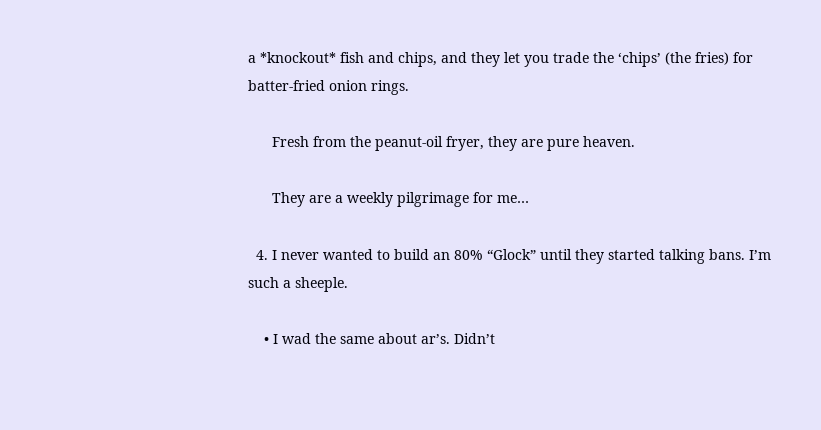a *knockout* fish and chips, and they let you trade the ‘chips’ (the fries) for batter-fried onion rings.

      Fresh from the peanut-oil fryer, they are pure heaven.

      They are a weekly pilgrimage for me…

  4. I never wanted to build an 80% “Glock” until they started talking bans. I’m such a sheeple.

    • I wad the same about ar’s. Didn’t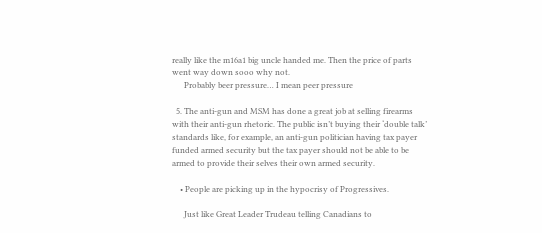really like the m16a1 big uncle handed me. Then the price of parts went way down sooo why not.
      Probably beer pressure… I mean peer pressure

  5. The anti-gun and MSM has done a great job at selling firearms with their anti-gun rhetoric. The public isn’t buying their ‘double talk’ standards like, for example, an anti-gun politician having tax payer funded armed security but the tax payer should not be able to be armed to provide their selves their own armed security.

    • People are picking up in the hypocrisy of Progressives.

      Just like Great Leader Trudeau telling Canadians to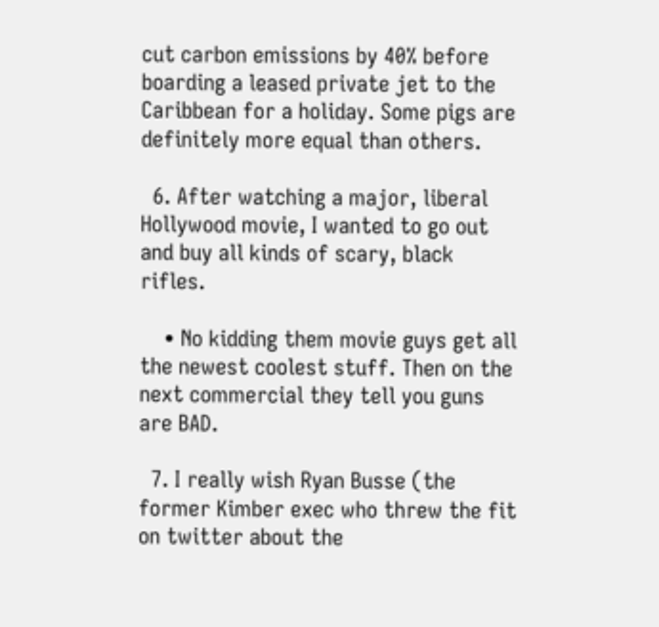cut carbon emissions by 40% before boarding a leased private jet to the Caribbean for a holiday. Some pigs are definitely more equal than others.

  6. After watching a major, liberal Hollywood movie, I wanted to go out and buy all kinds of scary, black rifles.

    • No kidding them movie guys get all the newest coolest stuff. Then on the next commercial they tell you guns are BAD.

  7. I really wish Ryan Busse (the former Kimber exec who threw the fit on twitter about the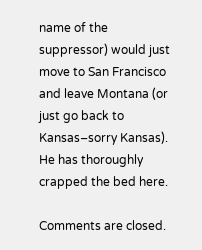name of the suppressor) would just move to San Francisco and leave Montana (or just go back to Kansas–sorry Kansas). He has thoroughly crapped the bed here.

Comments are closed.